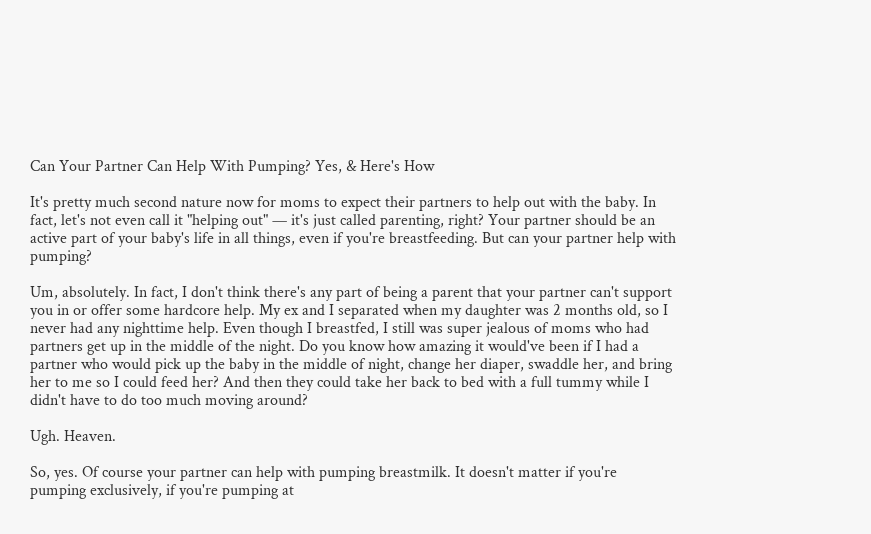Can Your Partner Can Help With Pumping? Yes, & Here's How

It's pretty much second nature now for moms to expect their partners to help out with the baby. In fact, let's not even call it "helping out" — it's just called parenting, right? Your partner should be an active part of your baby's life in all things, even if you're breastfeeding. But can your partner help with pumping?

Um, absolutely. In fact, I don't think there's any part of being a parent that your partner can't support you in or offer some hardcore help. My ex and I separated when my daughter was 2 months old, so I never had any nighttime help. Even though I breastfed, I still was super jealous of moms who had partners get up in the middle of the night. Do you know how amazing it would've been if I had a partner who would pick up the baby in the middle of night, change her diaper, swaddle her, and bring her to me so I could feed her? And then they could take her back to bed with a full tummy while I didn't have to do too much moving around?

Ugh. Heaven.

So, yes. Of course your partner can help with pumping breastmilk. It doesn't matter if you're pumping exclusively, if you're pumping at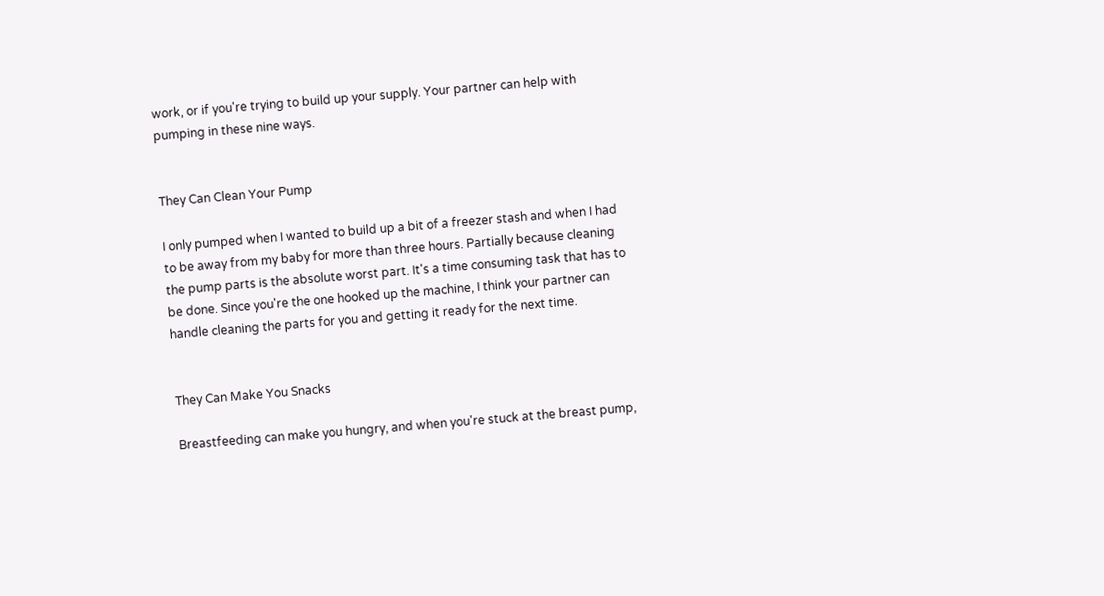work, or if you're trying to build up your supply. Your partner can help with pumping in these nine ways.


They Can Clean Your Pump

I only pumped when I wanted to build up a bit of a freezer stash and when I had to be away from my baby for more than three hours. Partially because cleaning the pump parts is the absolute worst part. It's a time consuming task that has to be done. Since you're the one hooked up the machine, I think your partner can handle cleaning the parts for you and getting it ready for the next time.


They Can Make You Snacks

Breastfeeding can make you hungry, and when you're stuck at the breast pump,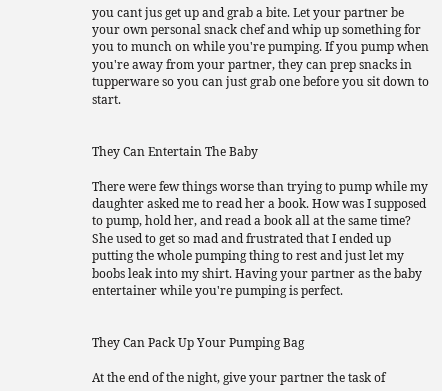you cant jus get up and grab a bite. Let your partner be your own personal snack chef and whip up something for you to munch on while you're pumping. If you pump when you're away from your partner, they can prep snacks in tupperware so you can just grab one before you sit down to start.


They Can Entertain The Baby

There were few things worse than trying to pump while my daughter asked me to read her a book. How was I supposed to pump, hold her, and read a book all at the same time? She used to get so mad and frustrated that I ended up putting the whole pumping thing to rest and just let my boobs leak into my shirt. Having your partner as the baby entertainer while you're pumping is perfect.


They Can Pack Up Your Pumping Bag

At the end of the night, give your partner the task of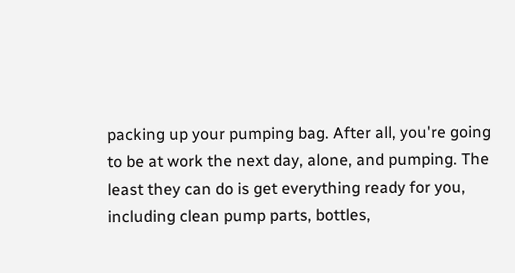packing up your pumping bag. After all, you're going to be at work the next day, alone, and pumping. The least they can do is get everything ready for you, including clean pump parts, bottles,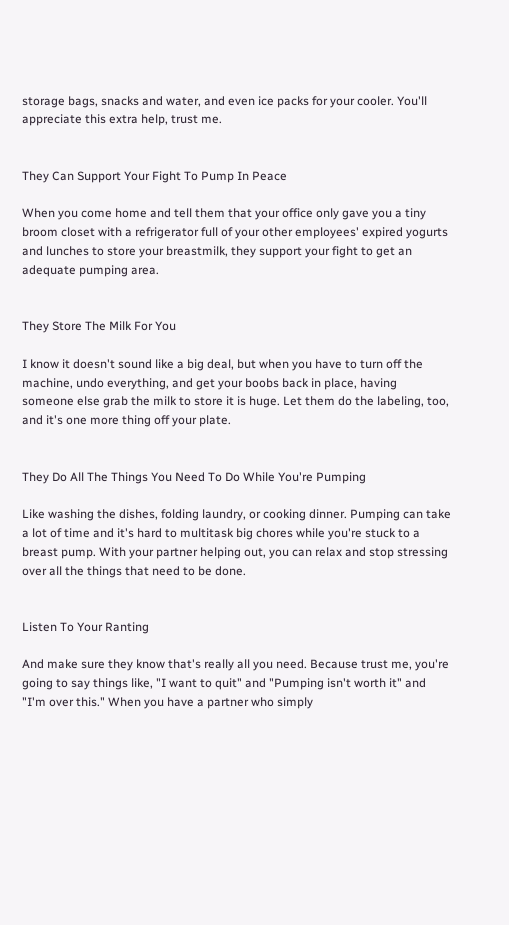storage bags, snacks and water, and even ice packs for your cooler. You'll appreciate this extra help, trust me.


They Can Support Your Fight To Pump In Peace

When you come home and tell them that your office only gave you a tiny broom closet with a refrigerator full of your other employees' expired yogurts and lunches to store your breastmilk, they support your fight to get an adequate pumping area.


They Store The Milk For You

I know it doesn't sound like a big deal, but when you have to turn off the machine, undo everything, and get your boobs back in place, having someone else grab the milk to store it is huge. Let them do the labeling, too, and it's one more thing off your plate.


They Do All The Things You Need To Do While You're Pumping

Like washing the dishes, folding laundry, or cooking dinner. Pumping can take a lot of time and it's hard to multitask big chores while you're stuck to a breast pump. With your partner helping out, you can relax and stop stressing over all the things that need to be done.


Listen To Your Ranting

And make sure they know that's really all you need. Because trust me, you're going to say things like, "I want to quit" and "Pumping isn't worth it" and "I'm over this." When you have a partner who simply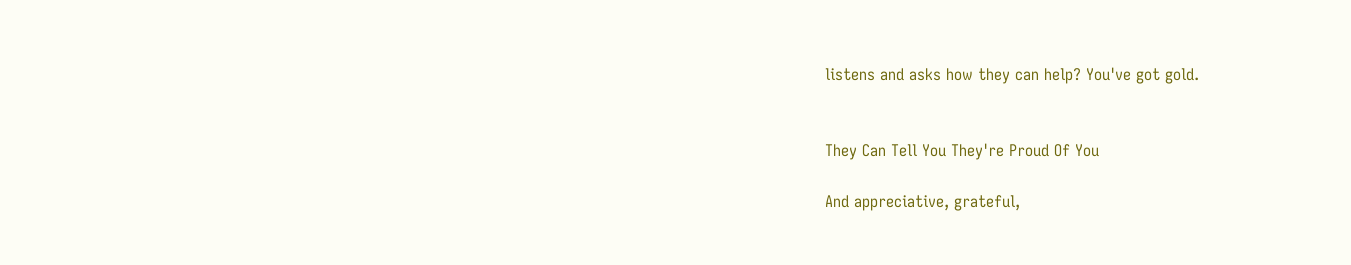listens and asks how they can help? You've got gold.


They Can Tell You They're Proud Of You

And appreciative, grateful,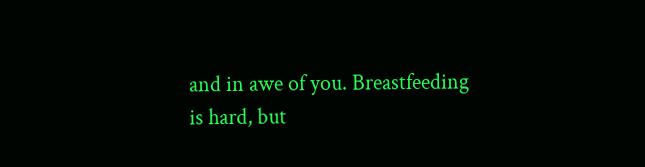and in awe of you. Breastfeeding is hard, but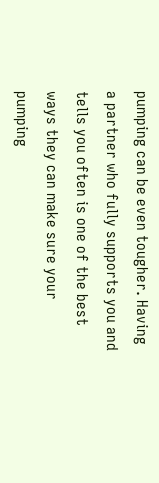pumping can be even tougher. Having a partner who fully supports you and tells you often is one of the best ways they can make sure your pumping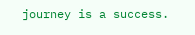journey is a success.